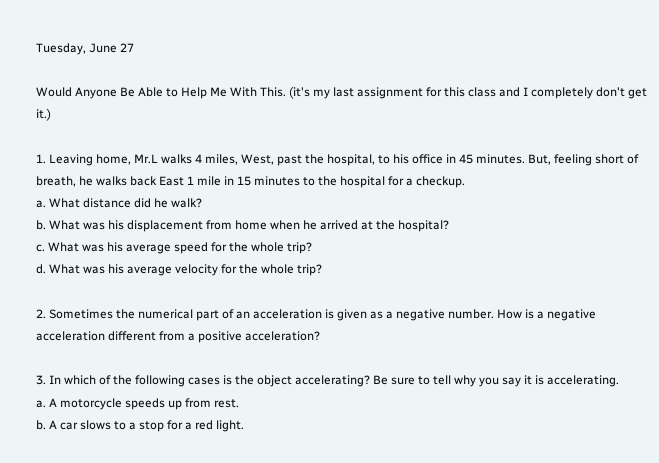Tuesday, June 27

Would Anyone Be Able to Help Me With This. (it's my last assignment for this class and I completely don't get it.)

1. Leaving home, Mr.L walks 4 miles, West, past the hospital, to his office in 45 minutes. But, feeling short of breath, he walks back East 1 mile in 15 minutes to the hospital for a checkup.
a. What distance did he walk?
b. What was his displacement from home when he arrived at the hospital?
c. What was his average speed for the whole trip?
d. What was his average velocity for the whole trip?

2. Sometimes the numerical part of an acceleration is given as a negative number. How is a negative acceleration different from a positive acceleration?

3. In which of the following cases is the object accelerating? Be sure to tell why you say it is accelerating.
a. A motorcycle speeds up from rest.
b. A car slows to a stop for a red light.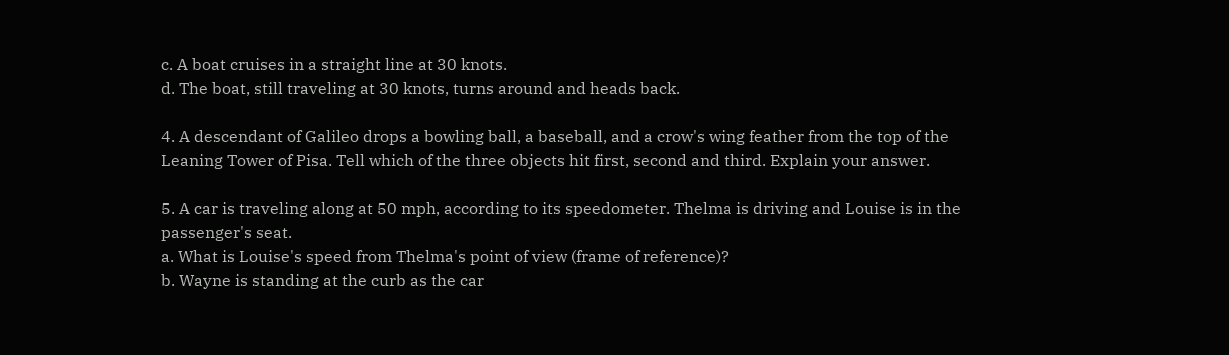c. A boat cruises in a straight line at 30 knots.
d. The boat, still traveling at 30 knots, turns around and heads back.

4. A descendant of Galileo drops a bowling ball, a baseball, and a crow's wing feather from the top of the Leaning Tower of Pisa. Tell which of the three objects hit first, second and third. Explain your answer.

5. A car is traveling along at 50 mph, according to its speedometer. Thelma is driving and Louise is in the passenger's seat.
a. What is Louise's speed from Thelma's point of view (frame of reference)?
b. Wayne is standing at the curb as the car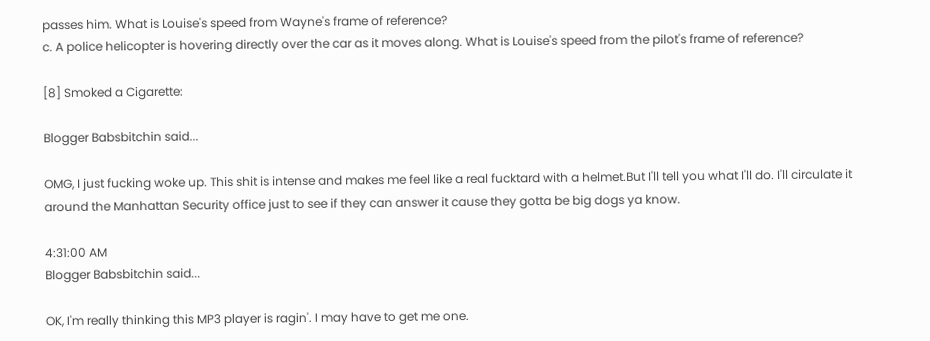passes him. What is Louise's speed from Wayne's frame of reference?
c. A police helicopter is hovering directly over the car as it moves along. What is Louise's speed from the pilot's frame of reference?

[8] Smoked a Cigarette:

Blogger Babsbitchin said...

OMG, I just fucking woke up. This shit is intense and makes me feel like a real fucktard with a helmet.But I'll tell you what I'll do. I'll circulate it around the Manhattan Security office just to see if they can answer it cause they gotta be big dogs ya know.

4:31:00 AM
Blogger Babsbitchin said...

OK, I'm really thinking this MP3 player is ragin'. I may have to get me one.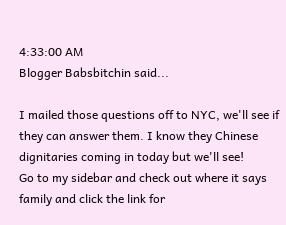4:33:00 AM
Blogger Babsbitchin said...

I mailed those questions off to NYC, we'll see if they can answer them. I know they Chinese dignitaries coming in today but we'll see!
Go to my sidebar and check out where it says family and click the link for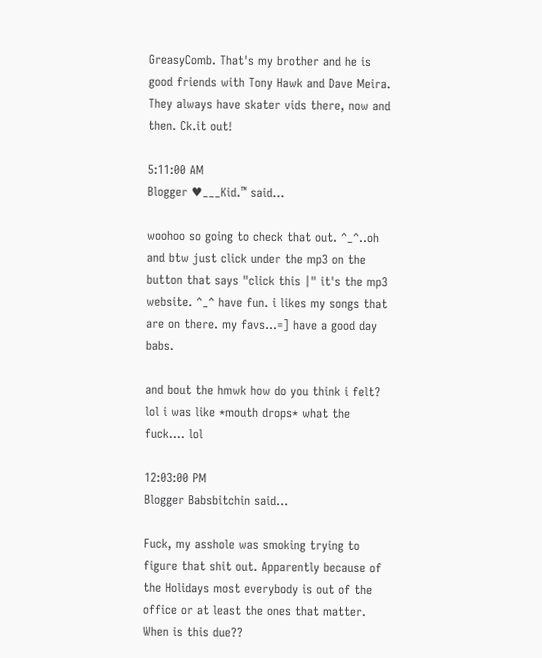GreasyComb. That's my brother and he is good friends with Tony Hawk and Dave Meira. They always have skater vids there, now and then. Ck.it out!

5:11:00 AM
Blogger ♥___Kid.™ said...

woohoo so going to check that out. ^_^..oh and btw just click under the mp3 on the button that says "click this |" it's the mp3 website. ^_^ have fun. i likes my songs that are on there. my favs...=] have a good day babs.

and bout the hmwk how do you think i felt? lol i was like *mouth drops* what the fuck.... lol

12:03:00 PM
Blogger Babsbitchin said...

Fuck, my asshole was smoking trying to figure that shit out. Apparently because of the Holidays most everybody is out of the office or at least the ones that matter. When is this due??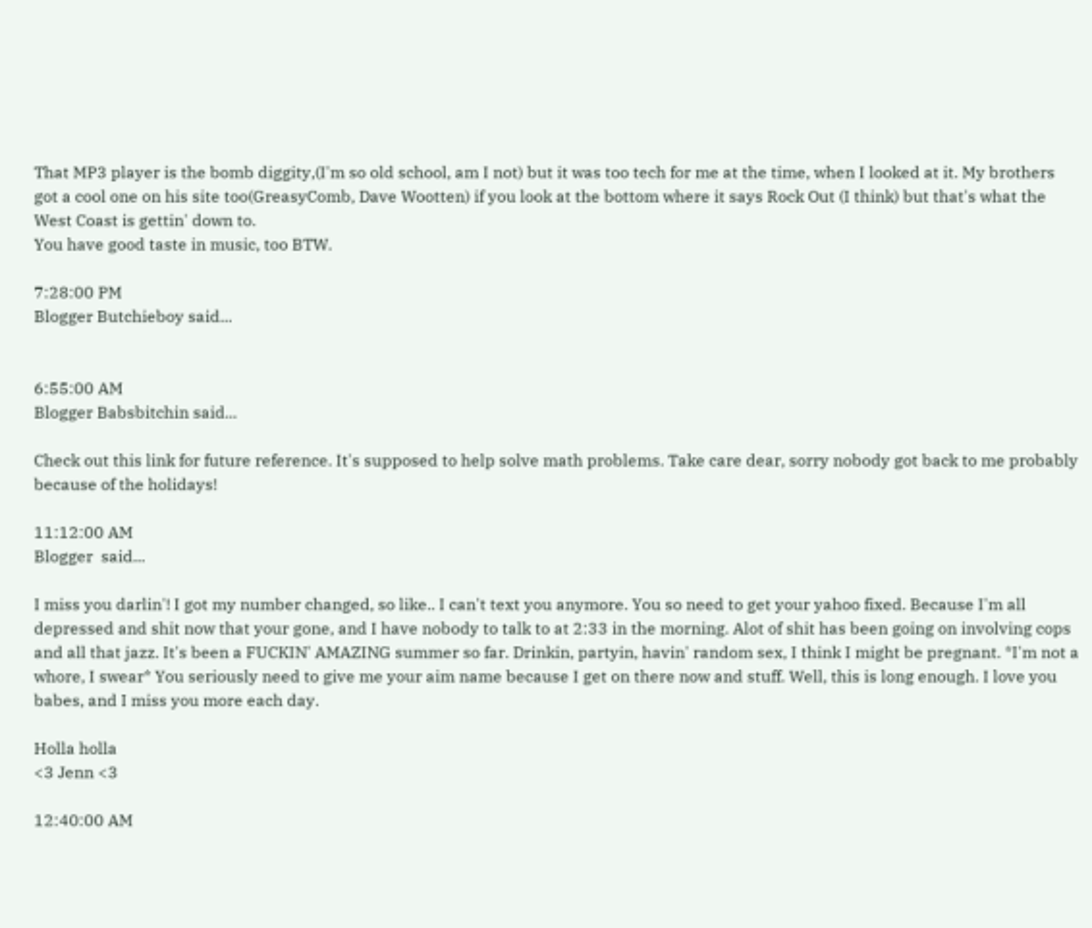That MP3 player is the bomb diggity,(I'm so old school, am I not) but it was too tech for me at the time, when I looked at it. My brothers got a cool one on his site too(GreasyComb, Dave Wootten) if you look at the bottom where it says Rock Out (I think) but that's what the West Coast is gettin' down to.
You have good taste in music, too BTW.

7:28:00 PM
Blogger Butchieboy said...


6:55:00 AM
Blogger Babsbitchin said...

Check out this link for future reference. It's supposed to help solve math problems. Take care dear, sorry nobody got back to me probably because of the holidays!

11:12:00 AM
Blogger  said...

I miss you darlin'! I got my number changed, so like.. I can't text you anymore. You so need to get your yahoo fixed. Because I'm all depressed and shit now that your gone, and I have nobody to talk to at 2:33 in the morning. Alot of shit has been going on involving cops and all that jazz. It's been a FUCKIN' AMAZING summer so far. Drinkin, partyin, havin' random sex, I think I might be pregnant. *I'm not a whore, I swear* You seriously need to give me your aim name because I get on there now and stuff. Well, this is long enough. I love you babes, and I miss you more each day.

Holla holla
<3 Jenn <3

12:40:00 AM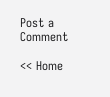Post a Comment

<< Home